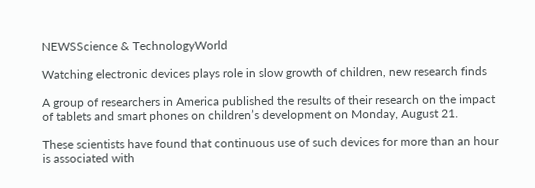NEWSScience & TechnologyWorld

Watching electronic devices plays role in slow growth of children, new research finds

A group of researchers in America published the results of their research on the impact of tablets and smart phones on children’s development on Monday, August 21.

These scientists have found that continuous use of such devices for more than an hour is associated with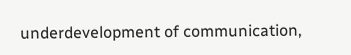underdevelopment of communication,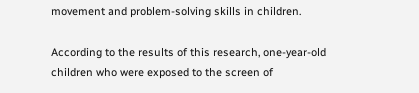movement and problem-solving skills in children.

According to the results of this research, one-year-old children who were exposed to the screen of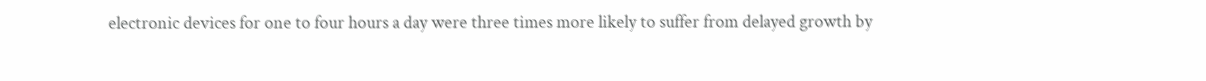electronic devices for one to four hours a day were three times more likely to suffer from delayed growth by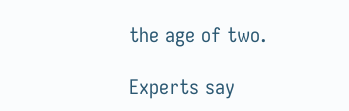the age of two.

Experts say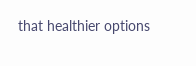that healthier options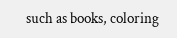such as books, coloring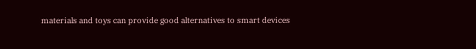materials and toys can provide good alternatives to smart devices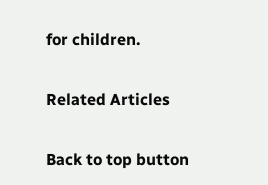for children.

Related Articles

Back to top button